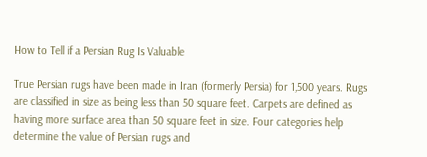How to Tell if a Persian Rug Is Valuable

True Persian rugs have been made in Iran (formerly Persia) for 1,500 years. Rugs are classified in size as being less than 50 square feet. Carpets are defined as having more surface area than 50 square feet in size. Four categories help determine the value of Persian rugs and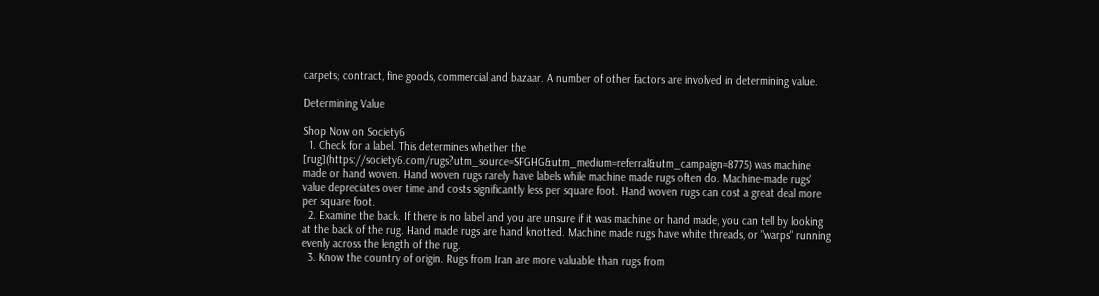carpets; contract, fine goods, commercial and bazaar. A number of other factors are involved in determining value.

Determining Value

Shop Now on Society6
  1. Check for a label. This determines whether the [rug](https://society6.com/rugs?utm_source=SFGHG&utm_medium=referral&utm_campaign=8775) was machine made or hand woven. Hand woven rugs rarely have labels while machine made rugs often do. Machine-made rugs' value depreciates over time and costs significantly less per square foot. Hand woven rugs can cost a great deal more per square foot.
  2. Examine the back. If there is no label and you are unsure if it was machine or hand made, you can tell by looking at the back of the rug. Hand made rugs are hand knotted. Machine made rugs have white threads, or "warps" running evenly across the length of the rug.
  3. Know the country of origin. Rugs from Iran are more valuable than rugs from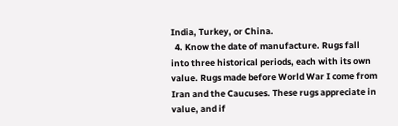India, Turkey, or China.
  4. Know the date of manufacture. Rugs fall into three historical periods, each with its own value. Rugs made before World War I come from Iran and the Caucuses. These rugs appreciate in value, and if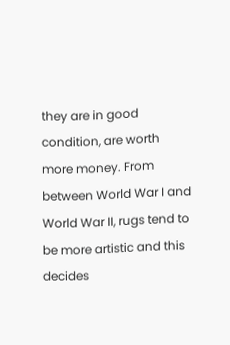they are in good condition, are worth more money. From between World War I and World War II, rugs tend to be more artistic and this decides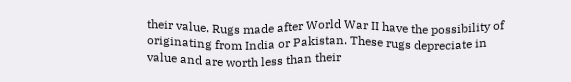their value. Rugs made after World War II have the possibility of originating from India or Pakistan. These rugs depreciate in value and are worth less than their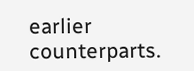earlier counterparts.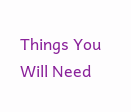Things You Will Need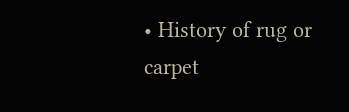• History of rug or carpet